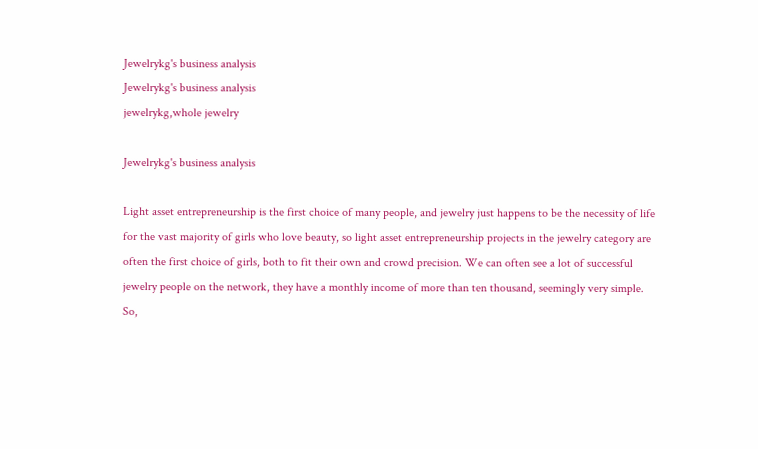Jewelrykg's business analysis
Jewelrykg's business analysis
jewelrykg,whole jewelry

Jewelrykg's business analysis

Light asset entrepreneurship is the first choice of many people, and jewelry just happens to be the necessity of life for the vast majority of girls who love beauty, so light asset entrepreneurship projects in the jewelry category are often the first choice of girls, both to fit their own and crowd precision. We can often see a lot of successful jewelry people on the network, they have a monthly income of more than ten thousand, seemingly very simple. So,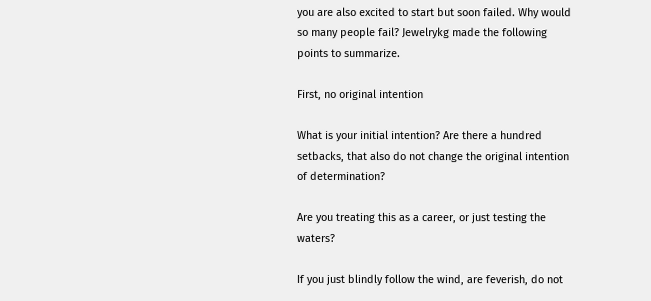you are also excited to start but soon failed. Why would so many people fail? Jewelrykg made the following points to summarize.

First, no original intention

What is your initial intention? Are there a hundred setbacks, that also do not change the original intention of determination?

Are you treating this as a career, or just testing the waters?

If you just blindly follow the wind, are feverish, do not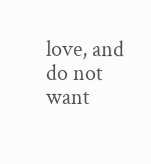love, and do not want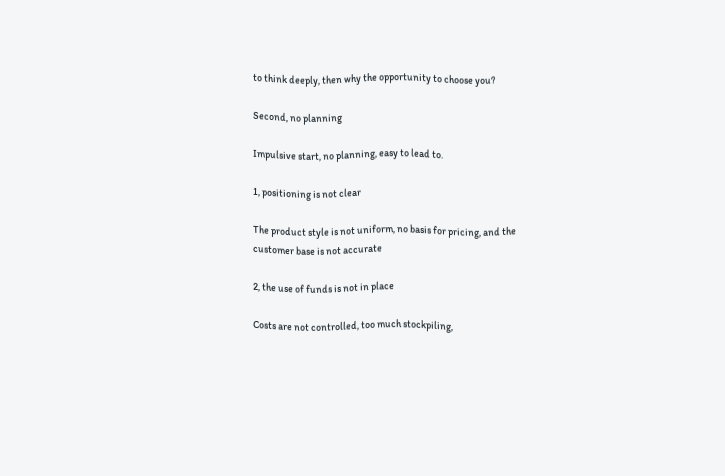to think deeply, then why the opportunity to choose you?

Second, no planning

Impulsive start, no planning, easy to lead to.

1, positioning is not clear

The product style is not uniform, no basis for pricing, and the customer base is not accurate

2, the use of funds is not in place

Costs are not controlled, too much stockpiling,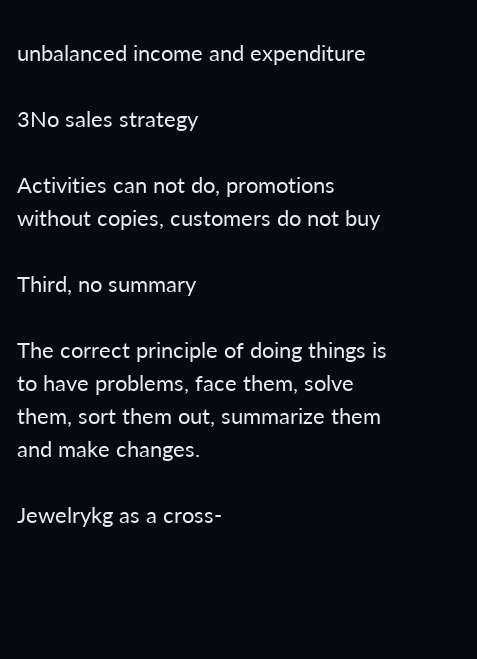unbalanced income and expenditure

3No sales strategy

Activities can not do, promotions without copies, customers do not buy

Third, no summary

The correct principle of doing things is to have problems, face them, solve them, sort them out, summarize them and make changes.

Jewelrykg as a cross-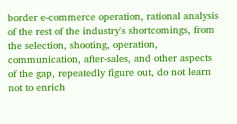border e-commerce operation, rational analysis of the rest of the industry's shortcomings, from the selection, shooting, operation, communication, after-sales, and other aspects of the gap, repeatedly figure out, do not learn not to enrich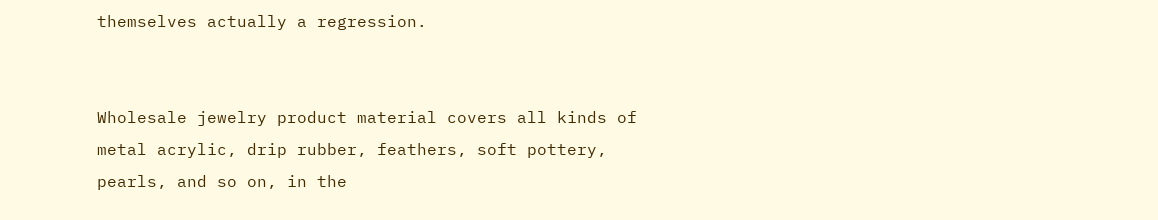themselves actually a regression.


Wholesale jewelry product material covers all kinds of metal acrylic, drip rubber, feathers, soft pottery, pearls, and so on, in the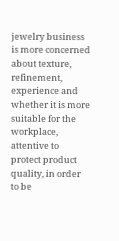jewelry business is more concerned about texture, refinement, experience and whether it is more suitable for the workplace, attentive to protect product quality, in order to be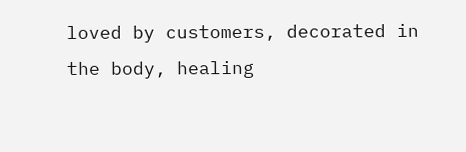loved by customers, decorated in the body, healing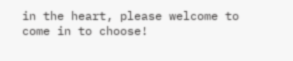in the heart, please welcome to come in to choose!